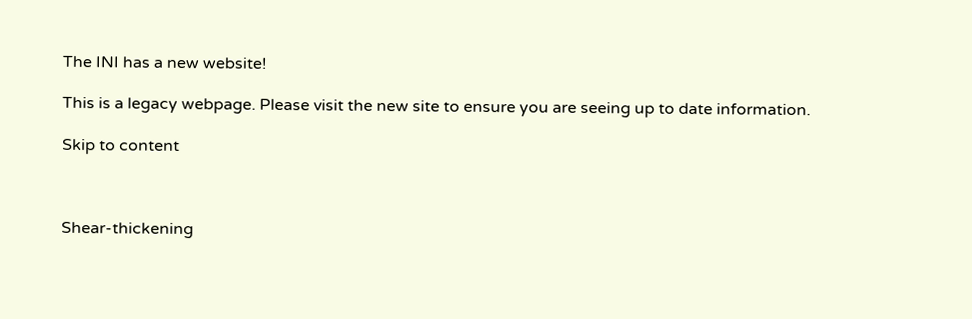The INI has a new website!

This is a legacy webpage. Please visit the new site to ensure you are seeing up to date information.

Skip to content



Shear-thickening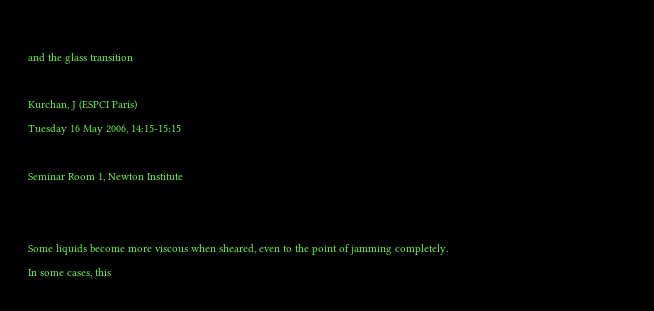and the glass transition

Kurchan, J (ESPCI Paris)
Tuesday 16 May 2006, 14:15-15:15

Seminar Room 1, Newton Institute


Some liquids become more viscous when sheared, even to the point of jamming completely. In some cases, this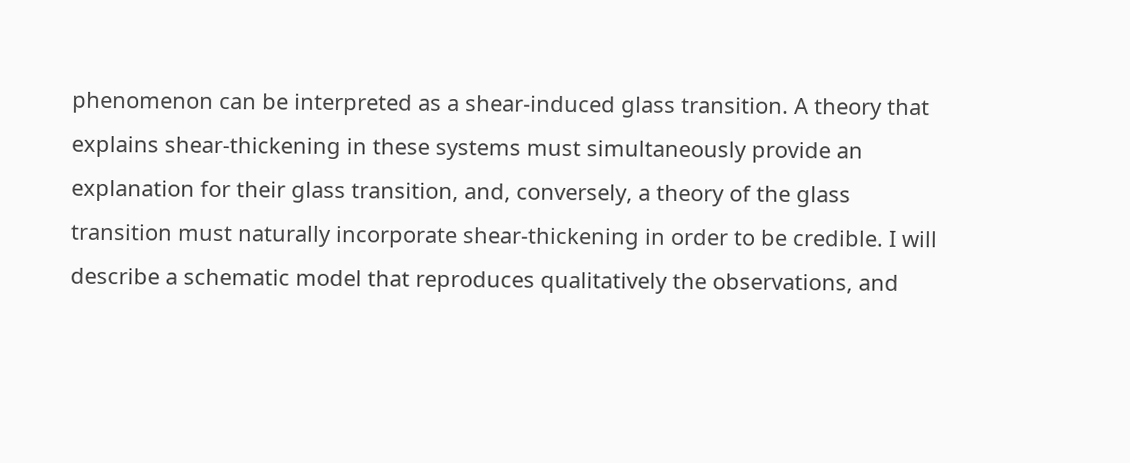phenomenon can be interpreted as a shear-induced glass transition. A theory that explains shear-thickening in these systems must simultaneously provide an explanation for their glass transition, and, conversely, a theory of the glass transition must naturally incorporate shear-thickening in order to be credible. I will describe a schematic model that reproduces qualitatively the observations, and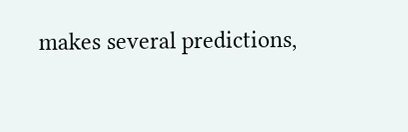makes several predictions,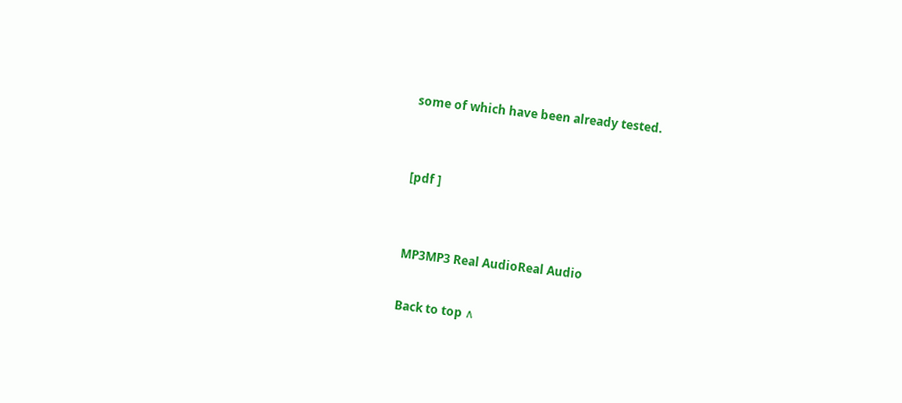some of which have been already tested.


[pdf ]


MP3MP3 Real AudioReal Audio

Back to top ∧